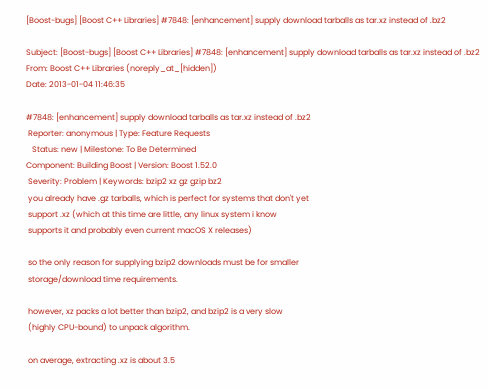[Boost-bugs] [Boost C++ Libraries] #7848: [enhancement] supply download tarballs as tar.xz instead of .bz2

Subject: [Boost-bugs] [Boost C++ Libraries] #7848: [enhancement] supply download tarballs as tar.xz instead of .bz2
From: Boost C++ Libraries (noreply_at_[hidden])
Date: 2013-01-04 11:46:35

#7848: [enhancement] supply download tarballs as tar.xz instead of .bz2
 Reporter: anonymous | Type: Feature Requests
   Status: new | Milestone: To Be Determined
Component: Building Boost | Version: Boost 1.52.0
 Severity: Problem | Keywords: bzip2 xz gz gzip bz2
 you already have .gz tarballs, which is perfect for systems that don't yet
 support .xz (which at this time are little, any linux system i know
 supports it and probably even current macOS X releases)

 so the only reason for supplying bzip2 downloads must be for smaller
 storage/download time requirements.

 however, xz packs a lot better than bzip2, and bzip2 is a very slow
 (highly CPU-bound) to unpack algorithm.

 on average, extracting .xz is about 3.5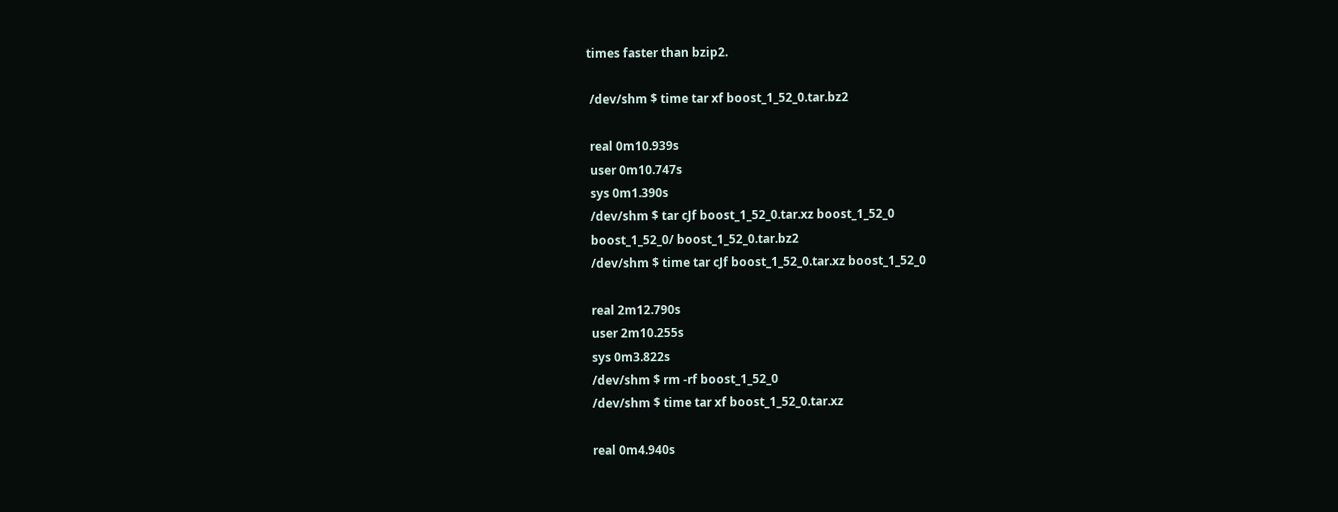times faster than bzip2.

 /dev/shm $ time tar xf boost_1_52_0.tar.bz2

 real 0m10.939s
 user 0m10.747s
 sys 0m1.390s
 /dev/shm $ tar cJf boost_1_52_0.tar.xz boost_1_52_0
 boost_1_52_0/ boost_1_52_0.tar.bz2
 /dev/shm $ time tar cJf boost_1_52_0.tar.xz boost_1_52_0

 real 2m12.790s
 user 2m10.255s
 sys 0m3.822s
 /dev/shm $ rm -rf boost_1_52_0
 /dev/shm $ time tar xf boost_1_52_0.tar.xz

 real 0m4.940s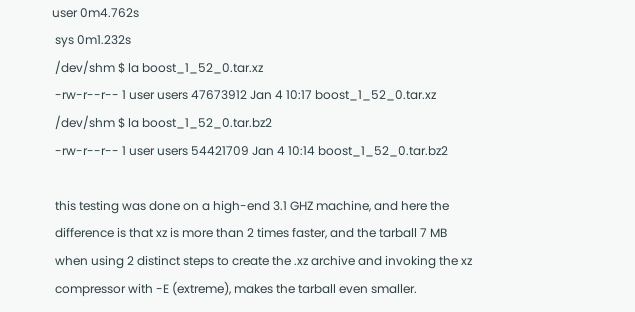user 0m4.762s
 sys 0m1.232s
 /dev/shm $ la boost_1_52_0.tar.xz
 -rw-r--r-- 1 user users 47673912 Jan 4 10:17 boost_1_52_0.tar.xz
 /dev/shm $ la boost_1_52_0.tar.bz2
 -rw-r--r-- 1 user users 54421709 Jan 4 10:14 boost_1_52_0.tar.bz2

 this testing was done on a high-end 3.1 GHZ machine, and here the
 difference is that xz is more than 2 times faster, and the tarball 7 MB
 when using 2 distinct steps to create the .xz archive and invoking the xz
 compressor with -E (extreme), makes the tarball even smaller.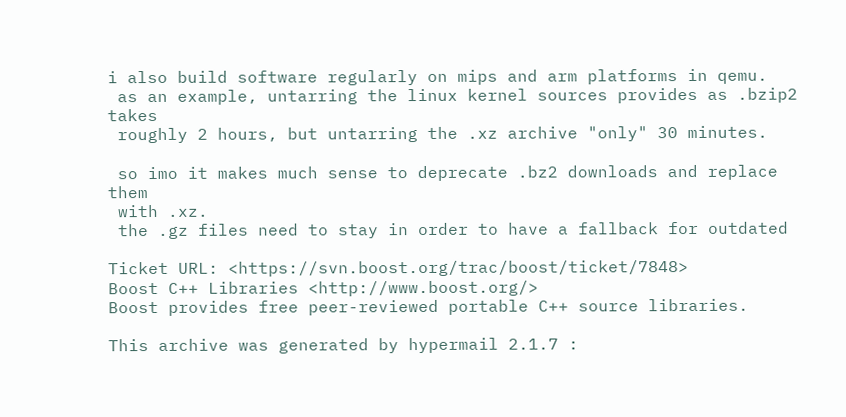i also build software regularly on mips and arm platforms in qemu.
 as an example, untarring the linux kernel sources provides as .bzip2 takes
 roughly 2 hours, but untarring the .xz archive "only" 30 minutes.

 so imo it makes much sense to deprecate .bz2 downloads and replace them
 with .xz.
 the .gz files need to stay in order to have a fallback for outdated

Ticket URL: <https://svn.boost.org/trac/boost/ticket/7848>
Boost C++ Libraries <http://www.boost.org/>
Boost provides free peer-reviewed portable C++ source libraries.

This archive was generated by hypermail 2.1.7 :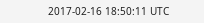2017-02-16 18:50:11 UTC